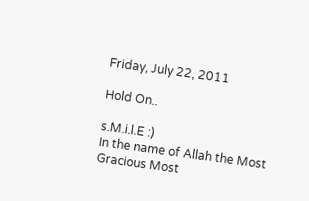Friday, July 22, 2011

Hold On..

s.M.i.l.E :)
In the name of Allah the Most Gracious Most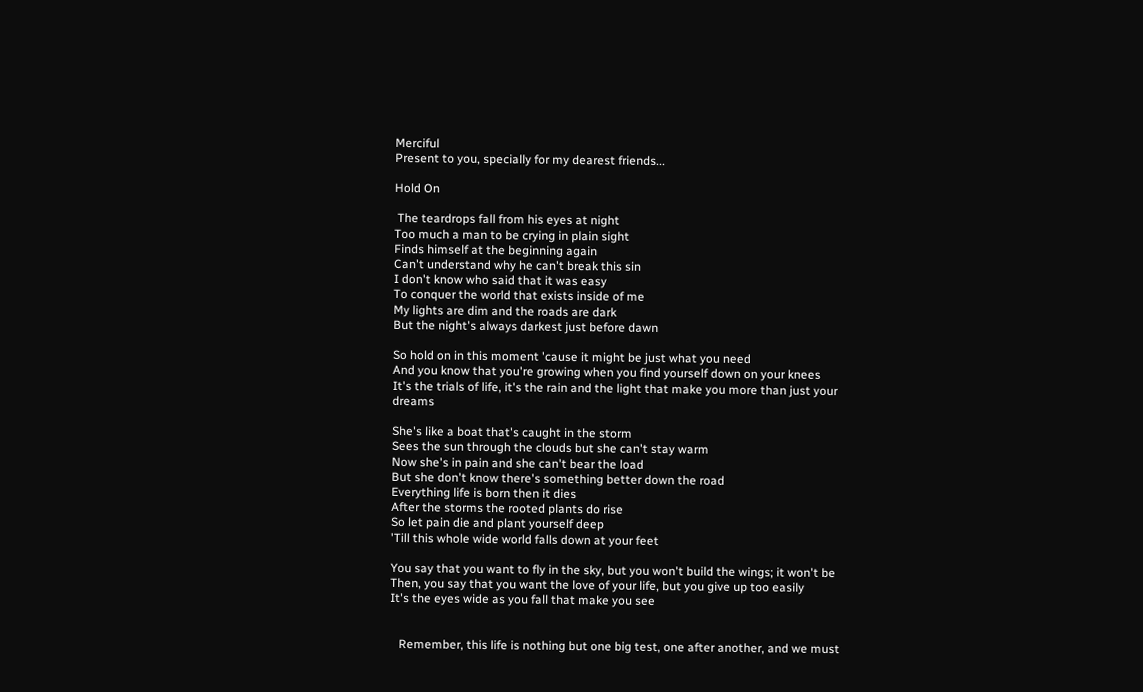Merciful
Present to you, specially for my dearest friends...

Hold On

 The teardrops fall from his eyes at night
Too much a man to be crying in plain sight
Finds himself at the beginning again
Can't understand why he can't break this sin
I don't know who said that it was easy
To conquer the world that exists inside of me
My lights are dim and the roads are dark
But the night's always darkest just before dawn

So hold on in this moment 'cause it might be just what you need
And you know that you're growing when you find yourself down on your knees
It's the trials of life, it's the rain and the light that make you more than just your dreams

She's like a boat that's caught in the storm
Sees the sun through the clouds but she can't stay warm
Now she's in pain and she can't bear the load
But she don't know there's something better down the road
Everything life is born then it dies
After the storms the rooted plants do rise
So let pain die and plant yourself deep
'Till this whole wide world falls down at your feet

You say that you want to fly in the sky, but you won't build the wings; it won't be
Then, you say that you want the love of your life, but you give up too easily
It's the eyes wide as you fall that make you see


   Remember, this life is nothing but one big test, one after another, and we must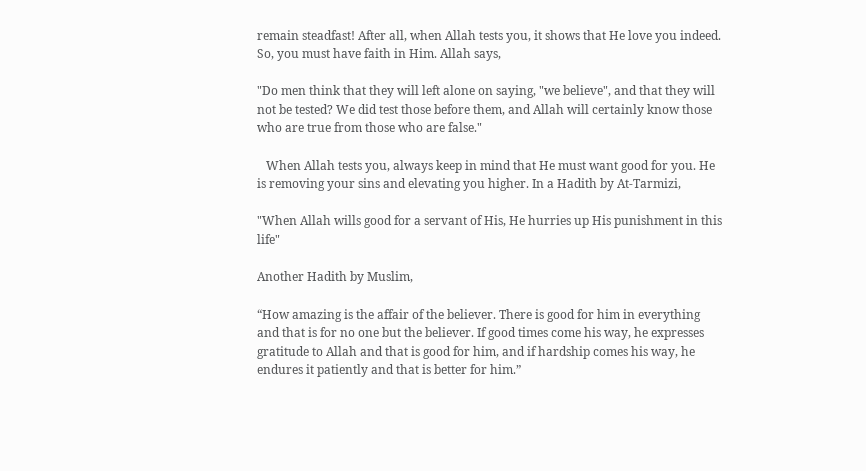remain steadfast! After all, when Allah tests you, it shows that He love you indeed. So, you must have faith in Him. Allah says,

"Do men think that they will left alone on saying, "we believe", and that they will not be tested? We did test those before them, and Allah will certainly know those who are true from those who are false."

   When Allah tests you, always keep in mind that He must want good for you. He is removing your sins and elevating you higher. In a Hadith by At-Tarmizi,

"When Allah wills good for a servant of His, He hurries up His punishment in this life"

Another Hadith by Muslim,

“How amazing is the affair of the believer. There is good for him in everything and that is for no one but the believer. If good times come his way, he expresses gratitude to Allah and that is good for him, and if hardship comes his way, he endures it patiently and that is better for him.”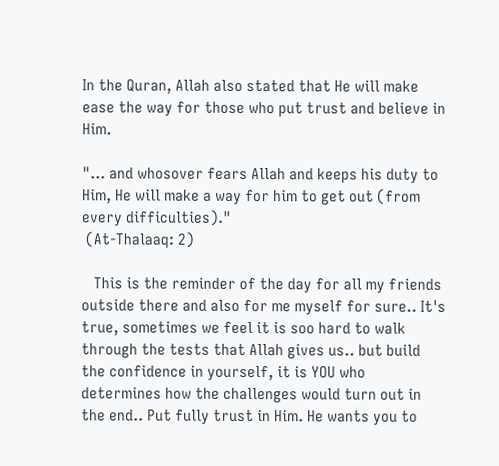In the Quran, Allah also stated that He will make ease the way for those who put trust and believe in Him.

"... and whosover fears Allah and keeps his duty to Him, He will make a way for him to get out (from every difficulties)."
 (At-Thalaaq: 2)

   This is the reminder of the day for all my friends outside there and also for me myself for sure.. It's true, sometimes we feel it is soo hard to walk through the tests that Allah gives us.. but build the confidence in yourself, it is YOU who determines how the challenges would turn out in the end.. Put fully trust in Him. He wants you to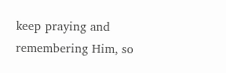keep praying and remembering Him, so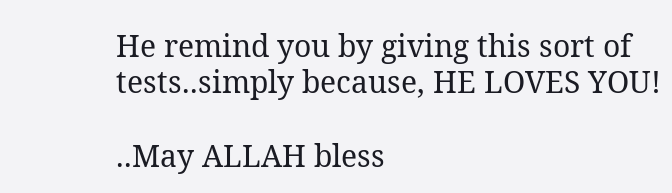He remind you by giving this sort of tests..simply because, HE LOVES YOU!

..May ALLAH bless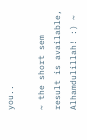you..

~ the short sem result is available, Alhamdulillah! :) ~